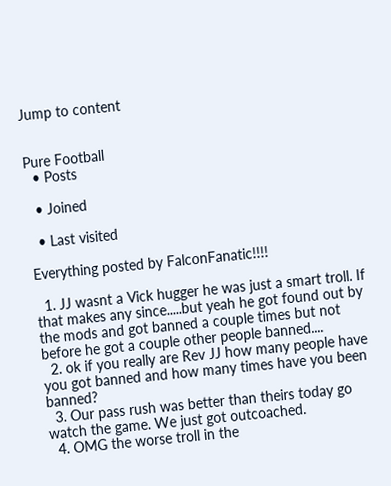Jump to content


Pure Football
  • Posts

  • Joined

  • Last visited

Everything posted by FalconFanatic!!!!

  1. JJ wasnt a Vick hugger he was just a smart troll. If that makes any since.....but yeah he got found out by the mods and got banned a couple times but not before he got a couple other people banned....
  2. ok if you really are Rev JJ how many people have you got banned and how many times have you been banned?
  3. Our pass rush was better than theirs today go watch the game. We just got outcoached.
  4. OMG the worse troll in the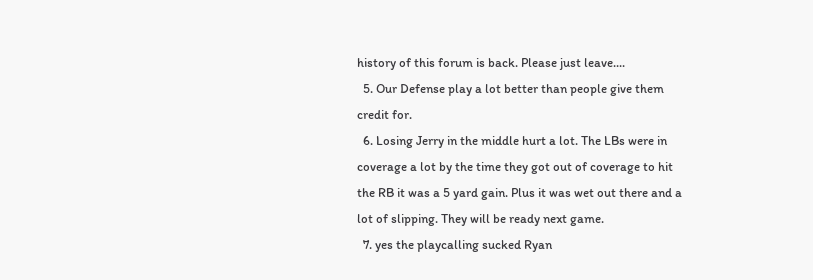history of this forum is back. Please just leave....
  5. Our Defense play a lot better than people give them credit for.
  6. Losing Jerry in the middle hurt a lot. The LBs were in coverage a lot by the time they got out of coverage to hit the RB it was a 5 yard gain. Plus it was wet out there and a lot of slipping. They will be ready next game.
  7. yes the playcalling sucked Ryan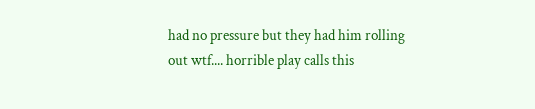had no pressure but they had him rolling out wtf.... horrible play calls this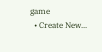game
  • Create New...